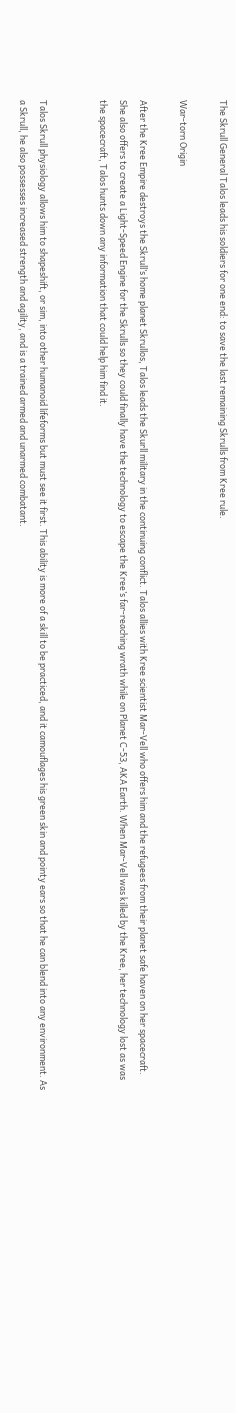The Skrull General Talos leads his soldiers for one end: to save the last remaining Skrulls from Kree rule.

War-torn Origin

After the Kree Empire destroys the Skrull’s home planet Skrullos, Talos leads the Skurll military in the continuing conflict. Talos allies with Kree scientist Mar-Vell who offers him and the refugees from their planet safe haven on her spacecraft. She also offers to create a Light-Speed Engine for the Skrulls so they could finally have the technology to escape the Kree’s far-reaching wrath while on Planet C-53, AKA Earth. When Mar-Vell was killed by the Kree, her technology lost as was the spacecraft, Talos hunts down any information that could help him find it.


Talos Skrull physiology allows him to shapeshift, or sim, into other humanoid lifeforms but must see it first. This ability is more of a skill to be practiced, and it camouflages his green skin and pointy ears so that he can blend into any environment. As a Skrull, he also possesses increased strength and agility, and is a trained armed and unarmed combatant.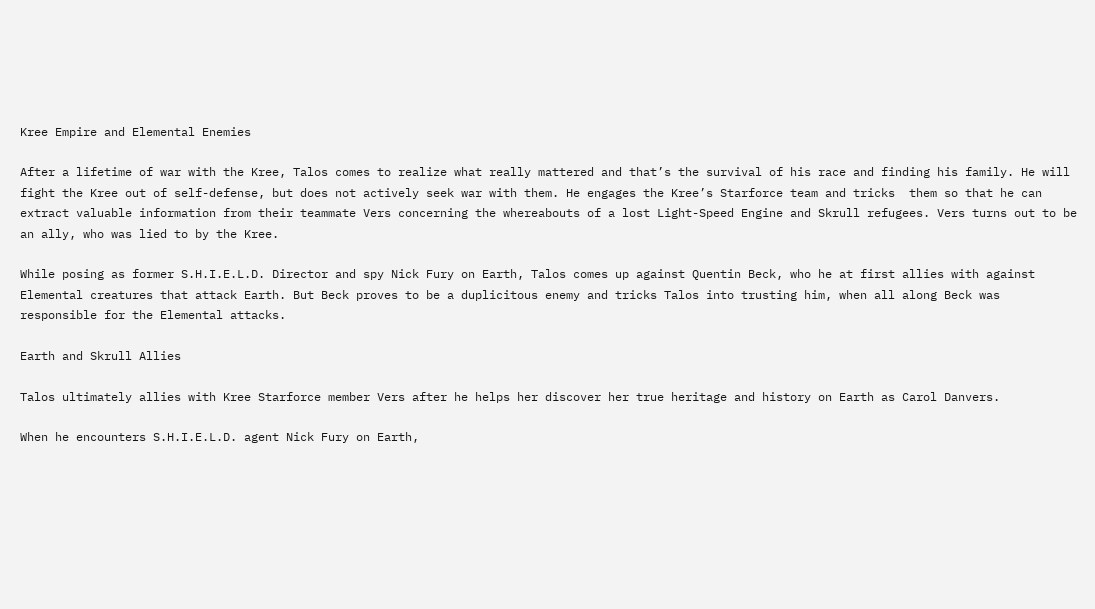Kree Empire and Elemental Enemies

After a lifetime of war with the Kree, Talos comes to realize what really mattered and that’s the survival of his race and finding his family. He will fight the Kree out of self-defense, but does not actively seek war with them. He engages the Kree’s Starforce team and tricks  them so that he can extract valuable information from their teammate Vers concerning the whereabouts of a lost Light-Speed Engine and Skrull refugees. Vers turns out to be an ally, who was lied to by the Kree.

While posing as former S.H.I.E.L.D. Director and spy Nick Fury on Earth, Talos comes up against Quentin Beck, who he at first allies with against Elemental creatures that attack Earth. But Beck proves to be a duplicitous enemy and tricks Talos into trusting him, when all along Beck was responsible for the Elemental attacks.

Earth and Skrull Allies

Talos ultimately allies with Kree Starforce member Vers after he helps her discover her true heritage and history on Earth as Carol Danvers.

When he encounters S.H.I.E.L.D. agent Nick Fury on Earth,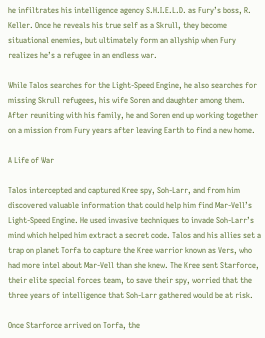he infiltrates his intelligence agency S.H.I.E.L.D. as Fury’s boss, R. Keller. Once he reveals his true self as a Skrull, they become situational enemies, but ultimately form an allyship when Fury realizes he’s a refugee in an endless war.

While Talos searches for the Light-Speed Engine, he also searches for missing Skrull refugees, his wife Soren and daughter among them. After reuniting with his family, he and Soren end up working together on a mission from Fury years after leaving Earth to find a new home.

A Life of War

Talos intercepted and captured Kree spy, Soh-Larr, and from him discovered valuable information that could help him find Mar-Vell’s Light-Speed Engine. He used invasive techniques to invade Soh-Larr’s mind which helped him extract a secret code. Talos and his allies set a trap on planet Torfa to capture the Kree warrior known as Vers, who had more intel about Mar-Vell than she knew. The Kree sent Starforce, their elite special forces team, to save their spy, worried that the three years of intelligence that Soh-Larr gathered would be at risk.

Once Starforce arrived on Torfa, the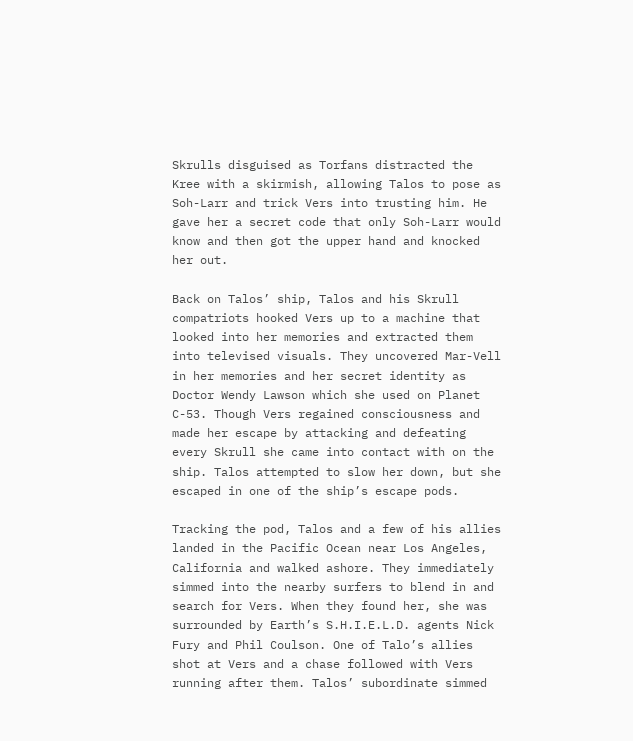Skrulls disguised as Torfans distracted the Kree with a skirmish, allowing Talos to pose as Soh-Larr and trick Vers into trusting him. He gave her a secret code that only Soh-Larr would know and then got the upper hand and knocked her out.

Back on Talos’ ship, Talos and his Skrull compatriots hooked Vers up to a machine that looked into her memories and extracted them into televised visuals. They uncovered Mar-Vell in her memories and her secret identity as Doctor Wendy Lawson which she used on Planet C-53. Though Vers regained consciousness and made her escape by attacking and defeating every Skrull she came into contact with on the ship. Talos attempted to slow her down, but she escaped in one of the ship’s escape pods.

Tracking the pod, Talos and a few of his allies landed in the Pacific Ocean near Los Angeles, California and walked ashore. They immediately simmed into the nearby surfers to blend in and search for Vers. When they found her, she was surrounded by Earth’s S.H.I.E.L.D. agents Nick Fury and Phil Coulson. One of Talo’s allies shot at Vers and a chase followed with Vers running after them. Talos’ subordinate simmed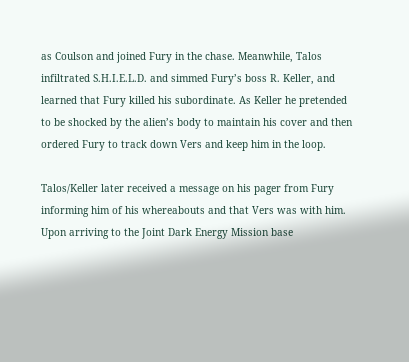as Coulson and joined Fury in the chase. Meanwhile, Talos infiltrated S.H.I.E.L.D. and simmed Fury’s boss R. Keller, and learned that Fury killed his subordinate. As Keller he pretended to be shocked by the alien’s body to maintain his cover and then ordered Fury to track down Vers and keep him in the loop.

Talos/Keller later received a message on his pager from Fury informing him of his whereabouts and that Vers was with him. Upon arriving to the Joint Dark Energy Mission base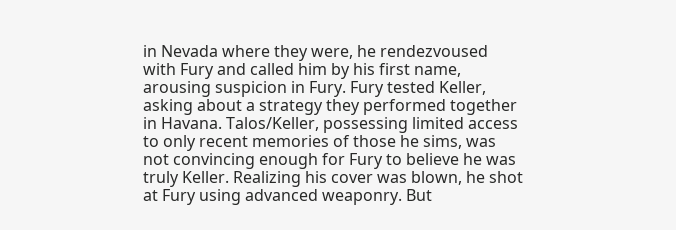in Nevada where they were, he rendezvoused with Fury and called him by his first name, arousing suspicion in Fury. Fury tested Keller, asking about a strategy they performed together in Havana. Talos/Keller, possessing limited access to only recent memories of those he sims, was not convincing enough for Fury to believe he was truly Keller. Realizing his cover was blown, he shot at Fury using advanced weaponry. But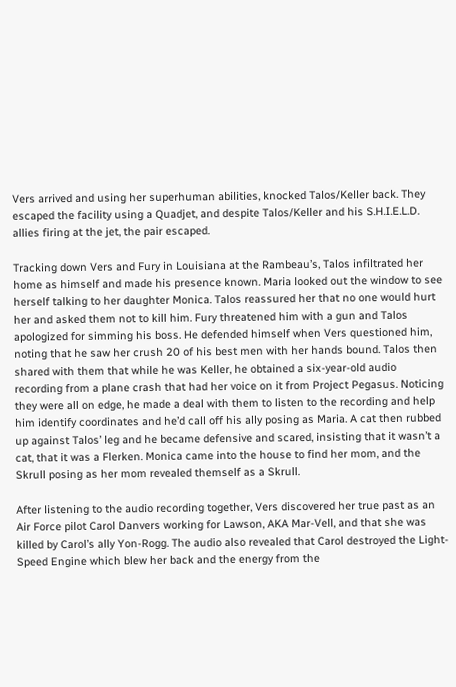Vers arrived and using her superhuman abilities, knocked Talos/Keller back. They escaped the facility using a Quadjet, and despite Talos/Keller and his S.H.I.E.L.D. allies firing at the jet, the pair escaped.

Tracking down Vers and Fury in Louisiana at the Rambeau’s, Talos infiltrated her home as himself and made his presence known. Maria looked out the window to see herself talking to her daughter Monica. Talos reassured her that no one would hurt her and asked them not to kill him. Fury threatened him with a gun and Talos apologized for simming his boss. He defended himself when Vers questioned him, noting that he saw her crush 20 of his best men with her hands bound. Talos then shared with them that while he was Keller, he obtained a six-year-old audio recording from a plane crash that had her voice on it from Project Pegasus. Noticing they were all on edge, he made a deal with them to listen to the recording and help him identify coordinates and he’d call off his ally posing as Maria. A cat then rubbed up against Talos’ leg and he became defensive and scared, insisting that it wasn’t a cat, that it was a Flerken. Monica came into the house to find her mom, and the Skrull posing as her mom revealed themself as a Skrull.

After listening to the audio recording together, Vers discovered her true past as an Air Force pilot Carol Danvers working for Lawson, AKA Mar-Vell, and that she was killed by Carol’s ally Yon-Rogg. The audio also revealed that Carol destroyed the Light-Speed Engine which blew her back and the energy from the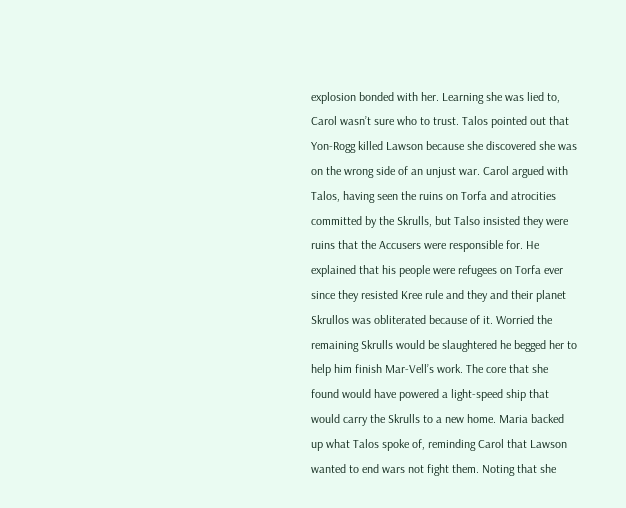explosion bonded with her. Learning she was lied to, Carol wasn’t sure who to trust. Talos pointed out that Yon-Rogg killed Lawson because she discovered she was on the wrong side of an unjust war. Carol argued with Talos, having seen the ruins on Torfa and atrocities committed by the Skrulls, but Talso insisted they were ruins that the Accusers were responsible for. He explained that his people were refugees on Torfa ever since they resisted Kree rule and they and their planet Skrullos was obliterated because of it. Worried the remaining Skrulls would be slaughtered he begged her to help him finish Mar-Vell’s work. The core that she found would have powered a light-speed ship that would carry the Skrulls to a new home. Maria backed up what Talos spoke of, reminding Carol that Lawson wanted to end wars not fight them. Noting that she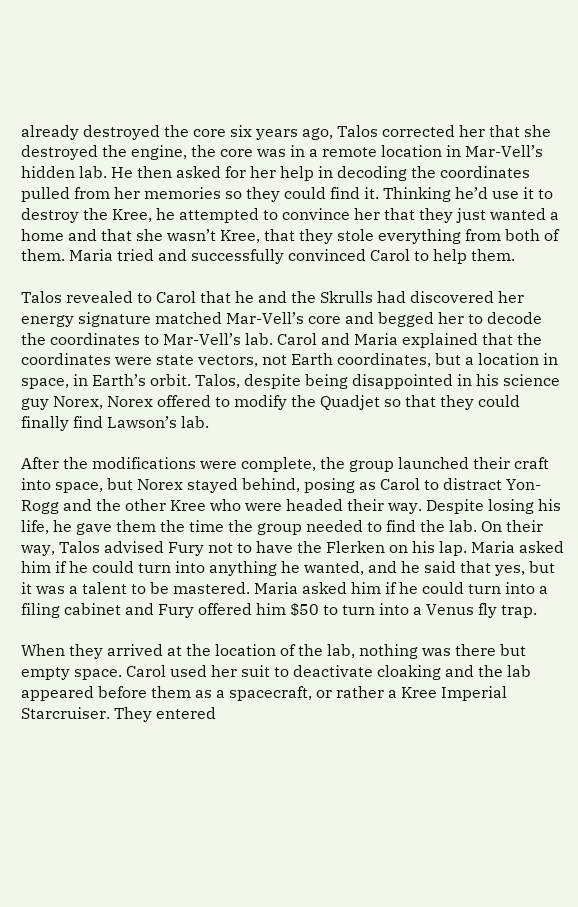already destroyed the core six years ago, Talos corrected her that she destroyed the engine, the core was in a remote location in Mar-Vell’s hidden lab. He then asked for her help in decoding the coordinates pulled from her memories so they could find it. Thinking he’d use it to destroy the Kree, he attempted to convince her that they just wanted a home and that she wasn’t Kree, that they stole everything from both of them. Maria tried and successfully convinced Carol to help them.

Talos revealed to Carol that he and the Skrulls had discovered her energy signature matched Mar-Vell’s core and begged her to decode the coordinates to Mar-Vell’s lab. Carol and Maria explained that the coordinates were state vectors, not Earth coordinates, but a location in space, in Earth’s orbit. Talos, despite being disappointed in his science guy Norex, Norex offered to modify the Quadjet so that they could finally find Lawson’s lab.

After the modifications were complete, the group launched their craft into space, but Norex stayed behind, posing as Carol to distract Yon-Rogg and the other Kree who were headed their way. Despite losing his life, he gave them the time the group needed to find the lab. On their way, Talos advised Fury not to have the Flerken on his lap. Maria asked him if he could turn into anything he wanted, and he said that yes, but it was a talent to be mastered. Maria asked him if he could turn into a filing cabinet and Fury offered him $50 to turn into a Venus fly trap.

When they arrived at the location of the lab, nothing was there but empty space. Carol used her suit to deactivate cloaking and the lab appeared before them as a spacecraft, or rather a Kree Imperial Starcruiser. They entered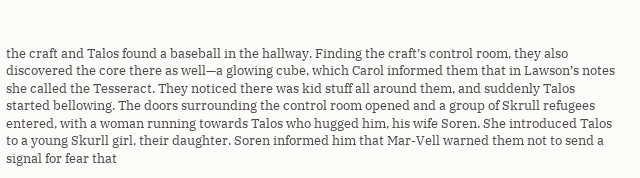the craft and Talos found a baseball in the hallway. Finding the craft’s control room, they also discovered the core there as well—a glowing cube, which Carol informed them that in Lawson’s notes she called the Tesseract. They noticed there was kid stuff all around them, and suddenly Talos started bellowing. The doors surrounding the control room opened and a group of Skrull refugees entered, with a woman running towards Talos who hugged him, his wife Soren. She introduced Talos to a young Skurll girl, their daughter. Soren informed him that Mar-Vell warned them not to send a signal for fear that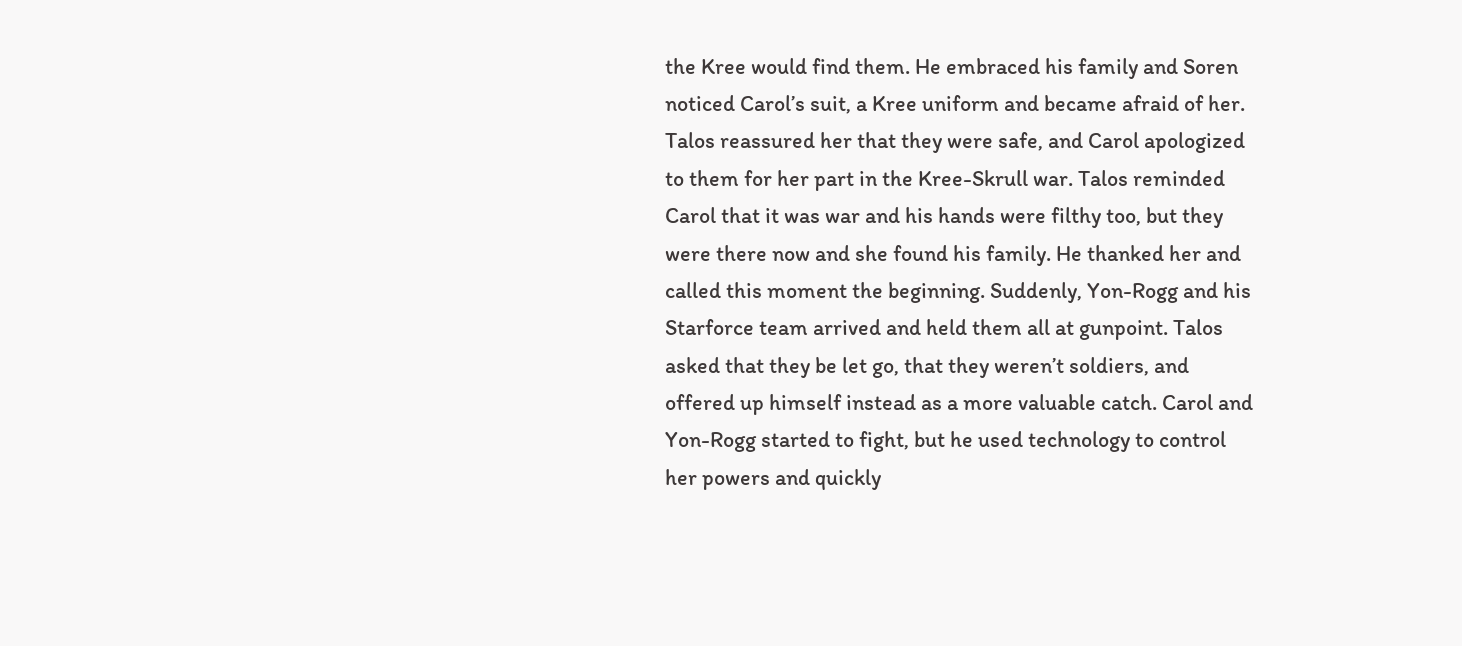the Kree would find them. He embraced his family and Soren noticed Carol’s suit, a Kree uniform and became afraid of her. Talos reassured her that they were safe, and Carol apologized to them for her part in the Kree-Skrull war. Talos reminded Carol that it was war and his hands were filthy too, but they were there now and she found his family. He thanked her and called this moment the beginning. Suddenly, Yon-Rogg and his Starforce team arrived and held them all at gunpoint. Talos asked that they be let go, that they weren’t soldiers, and offered up himself instead as a more valuable catch. Carol and Yon-Rogg started to fight, but he used technology to control her powers and quickly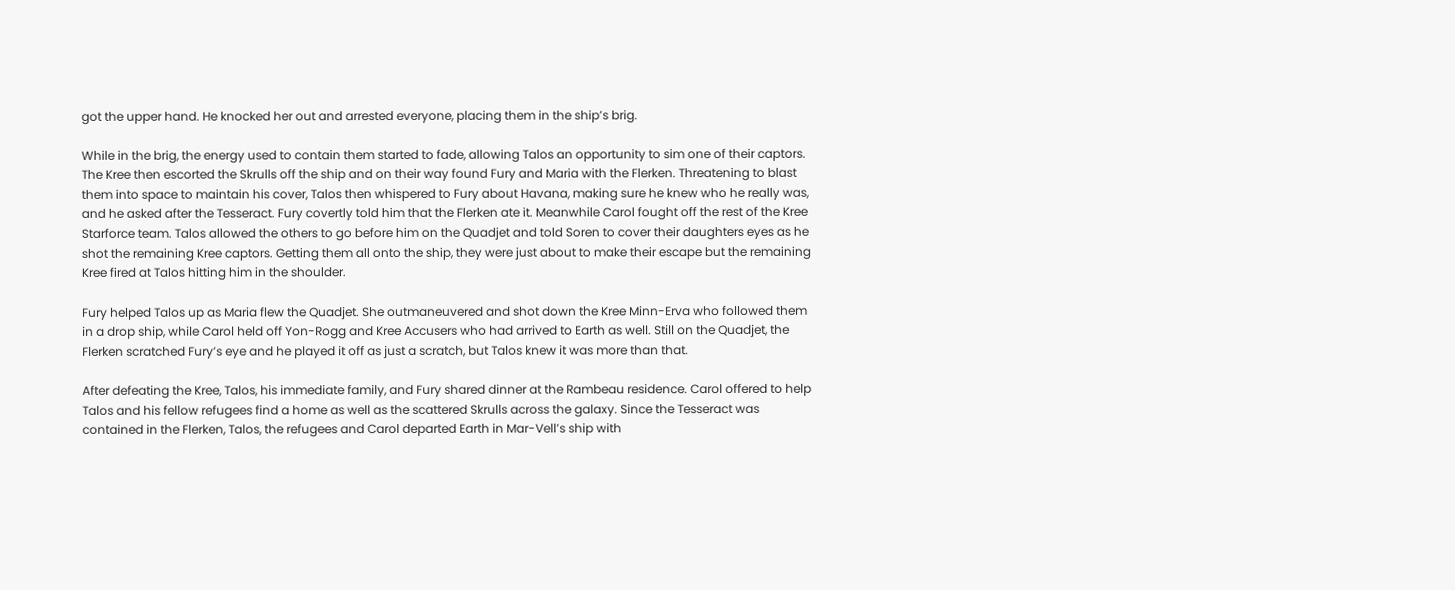got the upper hand. He knocked her out and arrested everyone, placing them in the ship’s brig.

While in the brig, the energy used to contain them started to fade, allowing Talos an opportunity to sim one of their captors. The Kree then escorted the Skrulls off the ship and on their way found Fury and Maria with the Flerken. Threatening to blast them into space to maintain his cover, Talos then whispered to Fury about Havana, making sure he knew who he really was, and he asked after the Tesseract. Fury covertly told him that the Flerken ate it. Meanwhile Carol fought off the rest of the Kree Starforce team. Talos allowed the others to go before him on the Quadjet and told Soren to cover their daughters eyes as he shot the remaining Kree captors. Getting them all onto the ship, they were just about to make their escape but the remaining Kree fired at Talos hitting him in the shoulder.

Fury helped Talos up as Maria flew the Quadjet. She outmaneuvered and shot down the Kree Minn-Erva who followed them in a drop ship, while Carol held off Yon-Rogg and Kree Accusers who had arrived to Earth as well. Still on the Quadjet, the Flerken scratched Fury’s eye and he played it off as just a scratch, but Talos knew it was more than that.

After defeating the Kree, Talos, his immediate family, and Fury shared dinner at the Rambeau residence. Carol offered to help Talos and his fellow refugees find a home as well as the scattered Skrulls across the galaxy. Since the Tesseract was contained in the Flerken, Talos, the refugees and Carol departed Earth in Mar-Vell’s ship with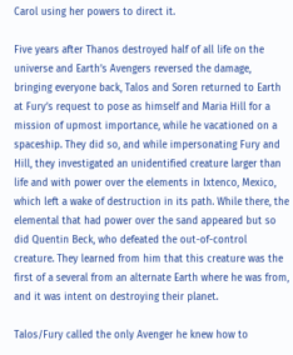Carol using her powers to direct it.

Five years after Thanos destroyed half of all life on the universe and Earth’s Avengers reversed the damage, bringing everyone back, Talos and Soren returned to Earth at Fury’s request to pose as himself and Maria Hill for a mission of upmost importance, while he vacationed on a spaceship. They did so, and while impersonating Fury and Hill, they investigated an unidentified creature larger than life and with power over the elements in Ixtenco, Mexico, which left a wake of destruction in its path. While there, the elemental that had power over the sand appeared but so did Quentin Beck, who defeated the out-of-control creature. They learned from him that this creature was the first of a several from an alternate Earth where he was from, and it was intent on destroying their planet.

Talos/Fury called the only Avenger he knew how to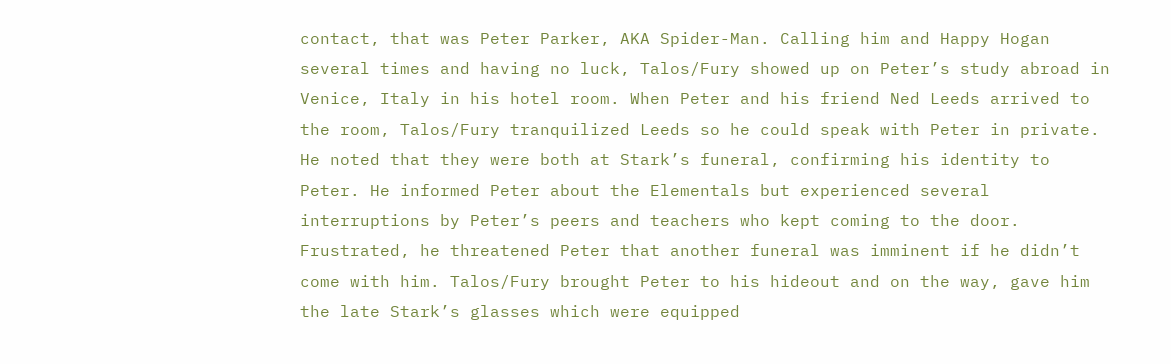contact, that was Peter Parker, AKA Spider-Man. Calling him and Happy Hogan several times and having no luck, Talos/Fury showed up on Peter’s study abroad in Venice, Italy in his hotel room. When Peter and his friend Ned Leeds arrived to the room, Talos/Fury tranquilized Leeds so he could speak with Peter in private. He noted that they were both at Stark’s funeral, confirming his identity to Peter. He informed Peter about the Elementals but experienced several interruptions by Peter’s peers and teachers who kept coming to the door. Frustrated, he threatened Peter that another funeral was imminent if he didn’t come with him. Talos/Fury brought Peter to his hideout and on the way, gave him the late Stark’s glasses which were equipped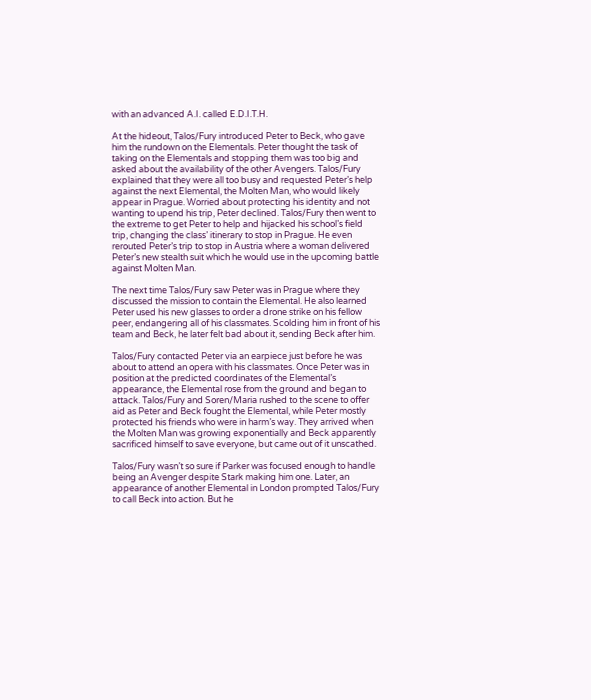with an advanced A.I. called E.D.I.T.H.

At the hideout, Talos/Fury introduced Peter to Beck, who gave him the rundown on the Elementals. Peter thought the task of taking on the Elementals and stopping them was too big and asked about the availability of the other Avengers. Talos/Fury explained that they were all too busy and requested Peter’s help against the next Elemental, the Molten Man, who would likely appear in Prague. Worried about protecting his identity and not wanting to upend his trip, Peter declined. Talos/Fury then went to the extreme to get Peter to help and hijacked his school’s field trip, changing the class’ itinerary to stop in Prague. He even rerouted Peter’s trip to stop in Austria where a woman delivered Peter’s new stealth suit which he would use in the upcoming battle against Molten Man.

The next time Talos/Fury saw Peter was in Prague where they discussed the mission to contain the Elemental. He also learned Peter used his new glasses to order a drone strike on his fellow peer, endangering all of his classmates. Scolding him in front of his team and Beck, he later felt bad about it, sending Beck after him.

Talos/Fury contacted Peter via an earpiece just before he was about to attend an opera with his classmates. Once Peter was in position at the predicted coordinates of the Elemental’s appearance, the Elemental rose from the ground and began to attack. Talos/Fury and Soren/Maria rushed to the scene to offer aid as Peter and Beck fought the Elemental, while Peter mostly protected his friends who were in harm’s way. They arrived when the Molten Man was growing exponentially and Beck apparently sacrificed himself to save everyone, but came out of it unscathed.

Talos/Fury wasn’t so sure if Parker was focused enough to handle being an Avenger despite Stark making him one. Later, an appearance of another Elemental in London prompted Talos/Fury to call Beck into action. But he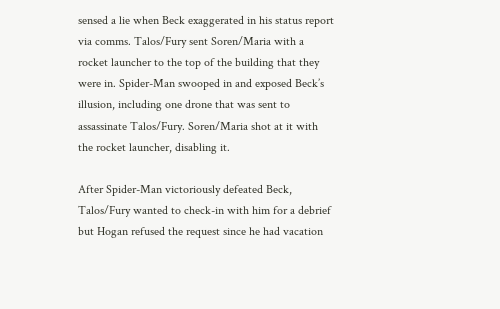sensed a lie when Beck exaggerated in his status report via comms. Talos/Fury sent Soren/Maria with a rocket launcher to the top of the building that they were in. Spider-Man swooped in and exposed Beck’s illusion, including one drone that was sent to assassinate Talos/Fury. Soren/Maria shot at it with the rocket launcher, disabling it.

After Spider-Man victoriously defeated Beck, Talos/Fury wanted to check-in with him for a debrief but Hogan refused the request since he had vacation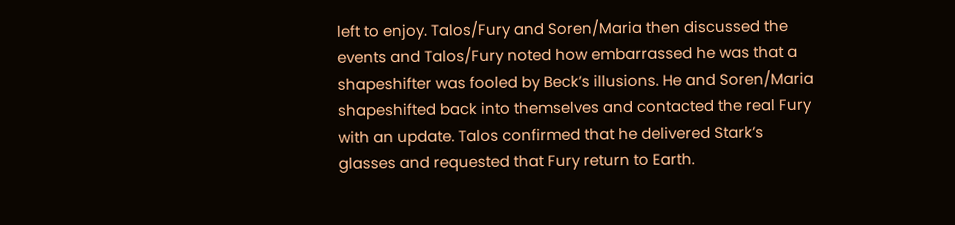left to enjoy. Talos/Fury and Soren/Maria then discussed the events and Talos/Fury noted how embarrassed he was that a shapeshifter was fooled by Beck’s illusions. He and Soren/Maria shapeshifted back into themselves and contacted the real Fury with an update. Talos confirmed that he delivered Stark’s glasses and requested that Fury return to Earth.